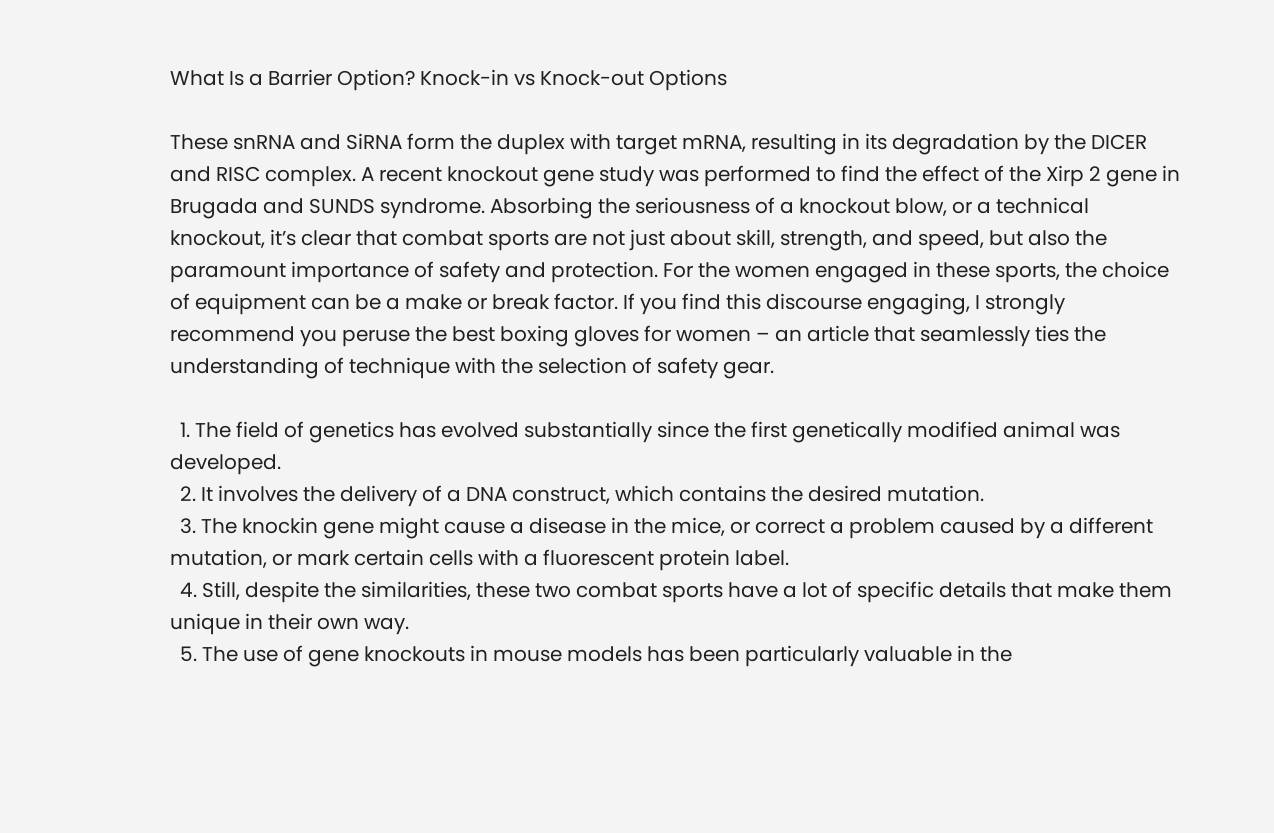What Is a Barrier Option? Knock-in vs Knock-out Options

These snRNA and SiRNA form the duplex with target mRNA, resulting in its degradation by the DICER and RISC complex. A recent knockout gene study was performed to find the effect of the Xirp 2 gene in Brugada and SUNDS syndrome. Absorbing the seriousness of a knockout blow, or a technical knockout, it’s clear that combat sports are not just about skill, strength, and speed, but also the paramount importance of safety and protection. For the women engaged in these sports, the choice of equipment can be a make or break factor. If you find this discourse engaging, I strongly recommend you peruse the best boxing gloves for women – an article that seamlessly ties the understanding of technique with the selection of safety gear.

  1. The field of genetics has evolved substantially since the first genetically modified animal was developed.
  2. It involves the delivery of a DNA construct, which contains the desired mutation.
  3. The knockin gene might cause a disease in the mice, or correct a problem caused by a different mutation, or mark certain cells with a fluorescent protein label.
  4. Still, despite the similarities, these two combat sports have a lot of specific details that make them unique in their own way.
  5. The use of gene knockouts in mouse models has been particularly valuable in the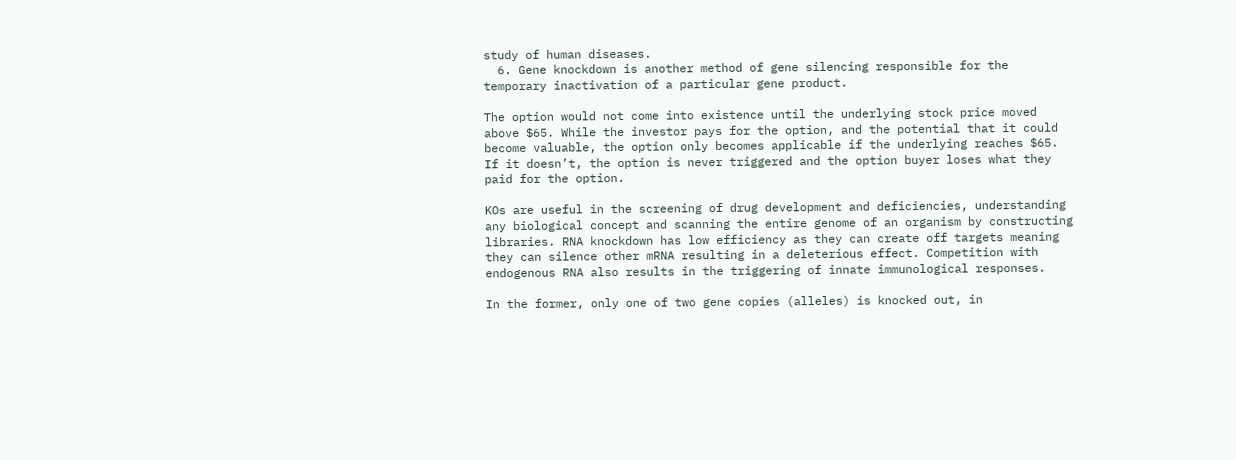study of human diseases.
  6. Gene knockdown is another method of gene silencing responsible for the temporary inactivation of a particular gene product.

The option would not come into existence until the underlying stock price moved above $65. While the investor pays for the option, and the potential that it could become valuable, the option only becomes applicable if the underlying reaches $65. If it doesn’t, the option is never triggered and the option buyer loses what they paid for the option.

KOs are useful in the screening of drug development and deficiencies, understanding any biological concept and scanning the entire genome of an organism by constructing libraries. RNA knockdown has low efficiency as they can create off targets meaning they can silence other mRNA resulting in a deleterious effect. Competition with endogenous RNA also results in the triggering of innate immunological responses.

In the former, only one of two gene copies (alleles) is knocked out, in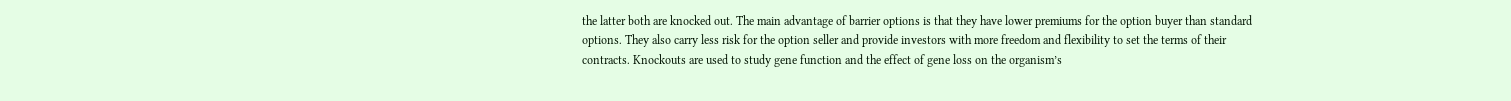the latter both are knocked out. The main advantage of barrier options is that they have lower premiums for the option buyer than standard options. They also carry less risk for the option seller and provide investors with more freedom and flexibility to set the terms of their contracts. Knockouts are used to study gene function and the effect of gene loss on the organism’s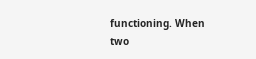functioning. When two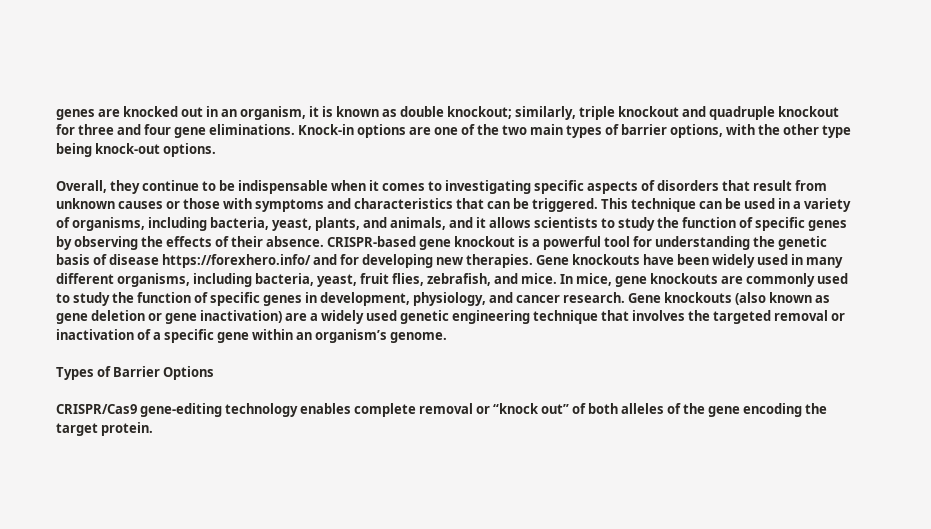genes are knocked out in an organism, it is known as double knockout; similarly, triple knockout and quadruple knockout for three and four gene eliminations. Knock-in options are one of the two main types of barrier options, with the other type being knock-out options.

Overall, they continue to be indispensable when it comes to investigating specific aspects of disorders that result from unknown causes or those with symptoms and characteristics that can be triggered. This technique can be used in a variety of organisms, including bacteria, yeast, plants, and animals, and it allows scientists to study the function of specific genes by observing the effects of their absence. CRISPR-based gene knockout is a powerful tool for understanding the genetic basis of disease https://forexhero.info/ and for developing new therapies. Gene knockouts have been widely used in many different organisms, including bacteria, yeast, fruit flies, zebrafish, and mice. In mice, gene knockouts are commonly used to study the function of specific genes in development, physiology, and cancer research. Gene knockouts (also known as gene deletion or gene inactivation) are a widely used genetic engineering technique that involves the targeted removal or inactivation of a specific gene within an organism’s genome.

Types of Barrier Options

CRISPR/Cas9 gene-editing technology enables complete removal or “knock out” of both alleles of the gene encoding the target protein.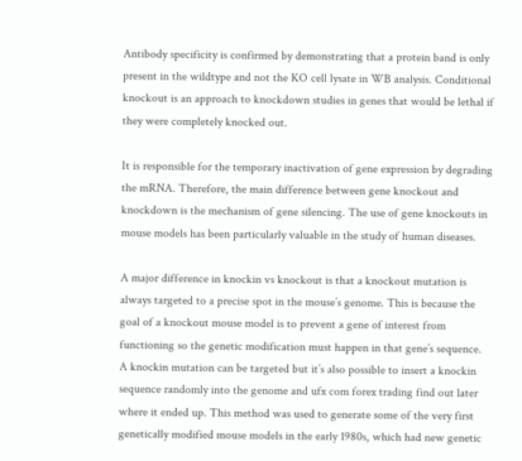Antibody specificity is confirmed by demonstrating that a protein band is only present in the wildtype and not the KO cell lysate in WB analysis. Conditional knockout is an approach to knockdown studies in genes that would be lethal if they were completely knocked out.

It is responsible for the temporary inactivation of gene expression by degrading the mRNA. Therefore, the main difference between gene knockout and knockdown is the mechanism of gene silencing. The use of gene knockouts in mouse models has been particularly valuable in the study of human diseases.

A major difference in knockin vs knockout is that a knockout mutation is always targeted to a precise spot in the mouse’s genome. This is because the goal of a knockout mouse model is to prevent a gene of interest from functioning so the genetic modification must happen in that gene’s sequence. A knockin mutation can be targeted but it’s also possible to insert a knockin sequence randomly into the genome and ufx com forex trading find out later where it ended up. This method was used to generate some of the very first genetically modified mouse models in the early 1980s, which had new genetic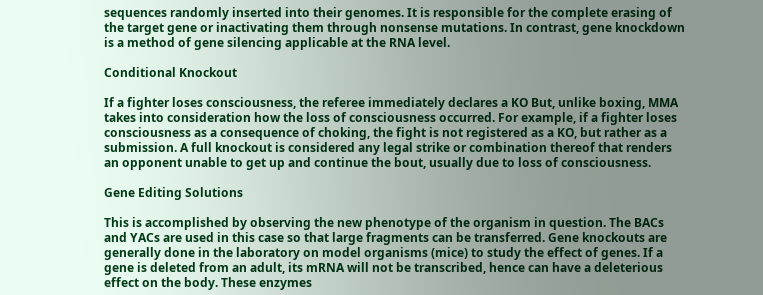sequences randomly inserted into their genomes. It is responsible for the complete erasing of the target gene or inactivating them through nonsense mutations. In contrast, gene knockdown is a method of gene silencing applicable at the RNA level.

Conditional Knockout

If a fighter loses consciousness, the referee immediately declares a KO But, unlike boxing, MMA takes into consideration how the loss of consciousness occurred. For example, if a fighter loses consciousness as a consequence of choking, the fight is not registered as a KO, but rather as a submission. A full knockout is considered any legal strike or combination thereof that renders an opponent unable to get up and continue the bout, usually due to loss of consciousness.

Gene Editing Solutions

This is accomplished by observing the new phenotype of the organism in question. The BACs and YACs are used in this case so that large fragments can be transferred. Gene knockouts are generally done in the laboratory on model organisms (mice) to study the effect of genes. If a gene is deleted from an adult, its mRNA will not be transcribed, hence can have a deleterious effect on the body. These enzymes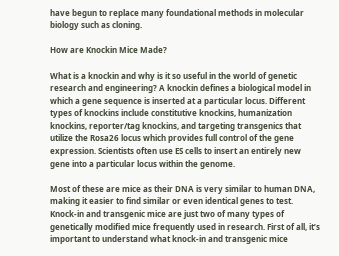have begun to replace many foundational methods in molecular biology such as cloning.

How are Knockin Mice Made?

What is a knockin and why is it so useful in the world of genetic research and engineering? A knockin defines a biological model in which a gene sequence is inserted at a particular locus. Different types of knockins include constitutive knockins, humanization knockins, reporter/tag knockins, and targeting transgenics that utilize the Rosa26 locus which provides full control of the gene expression. Scientists often use ES cells to insert an entirely new gene into a particular locus within the genome.

Most of these are mice as their DNA is very similar to human DNA, making it easier to find similar or even identical genes to test. Knock-in and transgenic mice are just two of many types of genetically modified mice frequently used in research. First of all, it’s important to understand what knock-in and transgenic mice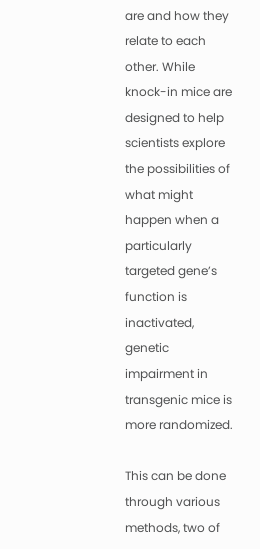are and how they relate to each other. While knock-in mice are designed to help scientists explore the possibilities of what might happen when a particularly targeted gene’s function is inactivated, genetic impairment in transgenic mice is more randomized.

This can be done through various methods, two of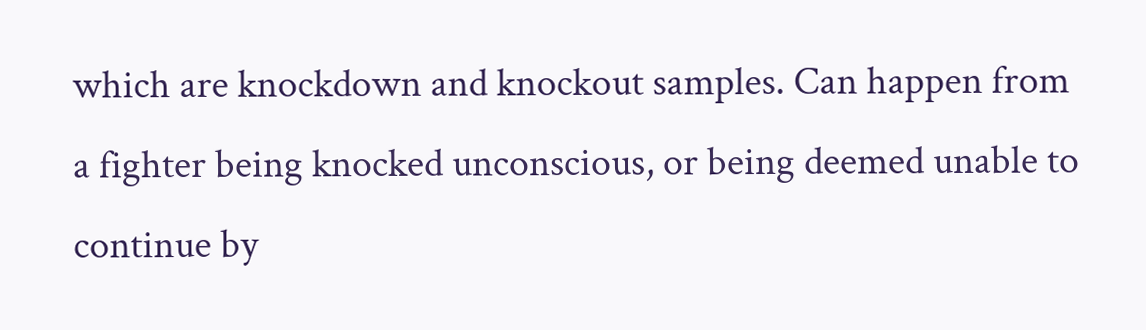which are knockdown and knockout samples. Can happen from a fighter being knocked unconscious, or being deemed unable to continue by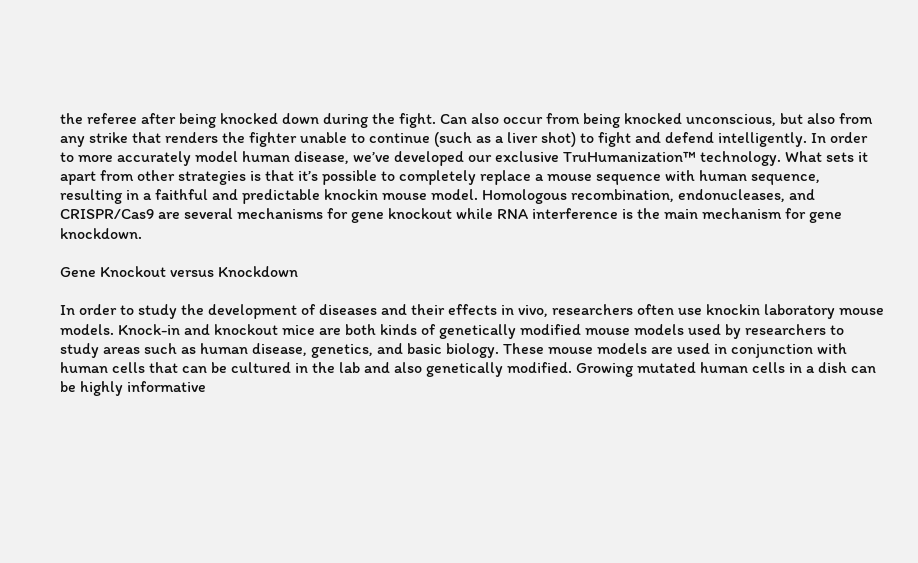the referee after being knocked down during the fight. Can also occur from being knocked unconscious, but also from any strike that renders the fighter unable to continue (such as a liver shot) to fight and defend intelligently. In order to more accurately model human disease, we’ve developed our exclusive TruHumanization™ technology. What sets it apart from other strategies is that it’s possible to completely replace a mouse sequence with human sequence, resulting in a faithful and predictable knockin mouse model. Homologous recombination, endonucleases, and CRISPR/Cas9 are several mechanisms for gene knockout while RNA interference is the main mechanism for gene knockdown.

Gene Knockout versus Knockdown

In order to study the development of diseases and their effects in vivo, researchers often use knockin laboratory mouse models. Knock-in and knockout mice are both kinds of genetically modified mouse models used by researchers to study areas such as human disease, genetics, and basic biology. These mouse models are used in conjunction with human cells that can be cultured in the lab and also genetically modified. Growing mutated human cells in a dish can be highly informative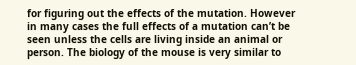for figuring out the effects of the mutation. However in many cases the full effects of a mutation can’t be seen unless the cells are living inside an animal or person. The biology of the mouse is very similar to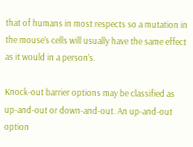that of humans in most respects so a mutation in the mouse’s cells will usually have the same effect as it would in a person’s.

Knock-out barrier options may be classified as up-and-out or down-and-out. An up-and-out option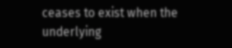ceases to exist when the underlying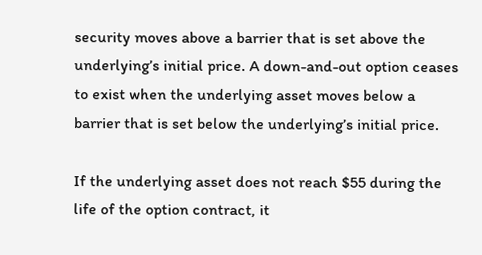security moves above a barrier that is set above the underlying’s initial price. A down-and-out option ceases to exist when the underlying asset moves below a barrier that is set below the underlying’s initial price.

If the underlying asset does not reach $55 during the life of the option contract, it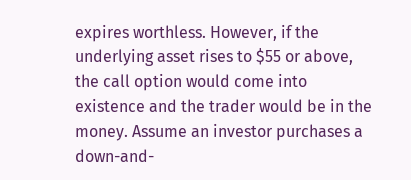expires worthless. However, if the underlying asset rises to $55 or above, the call option would come into existence and the trader would be in the money. Assume an investor purchases a down-and-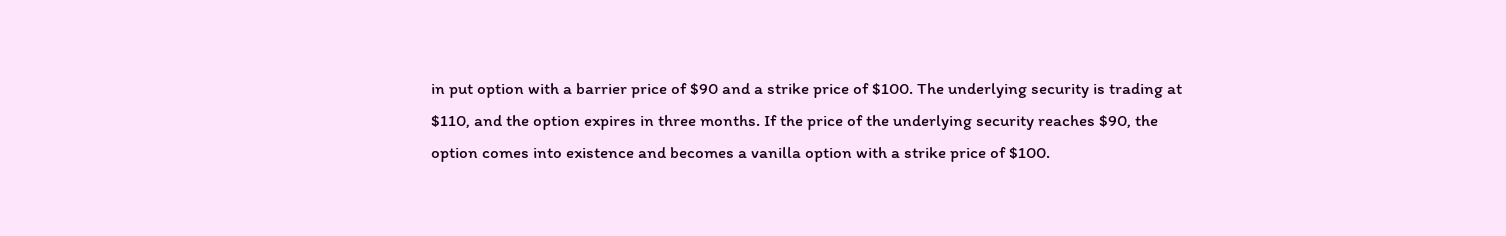in put option with a barrier price of $90 and a strike price of $100. The underlying security is trading at $110, and the option expires in three months. If the price of the underlying security reaches $90, the option comes into existence and becomes a vanilla option with a strike price of $100.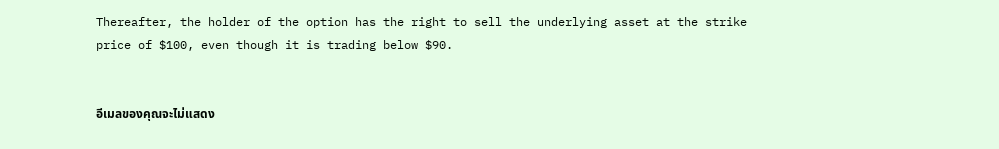Thereafter, the holder of the option has the right to sell the underlying asset at the strike price of $100, even though it is trading below $90.


อีเมลของคุณจะไม่แสดง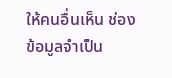ให้คนอื่นเห็น ช่องข้อมูลจำเป็น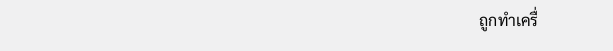ถูกทำเครื่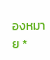องหมาย *